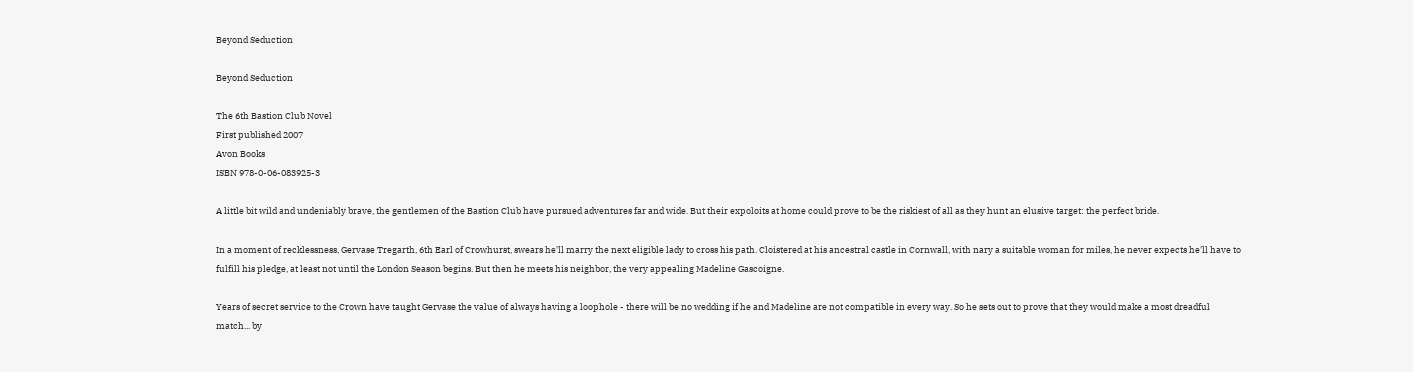Beyond Seduction

Beyond Seduction

The 6th Bastion Club Novel
First published 2007
Avon Books
ISBN 978-0-06-083925-3

A little bit wild and undeniably brave, the gentlemen of the Bastion Club have pursued adventures far and wide. But their expoloits at home could prove to be the riskiest of all as they hunt an elusive target: the perfect bride.

In a moment of recklessness, Gervase Tregarth, 6th Earl of Crowhurst, swears he'll marry the next eligible lady to cross his path. Cloistered at his ancestral castle in Cornwall, with nary a suitable woman for miles, he never expects he'll have to fulfill his pledge, at least not until the London Season begins. But then he meets his neighbor, the very appealing Madeline Gascoigne.

Years of secret service to the Crown have taught Gervase the value of always having a loophole - there will be no wedding if he and Madeline are not compatible in every way. So he sets out to prove that they would make a most dreadful match... by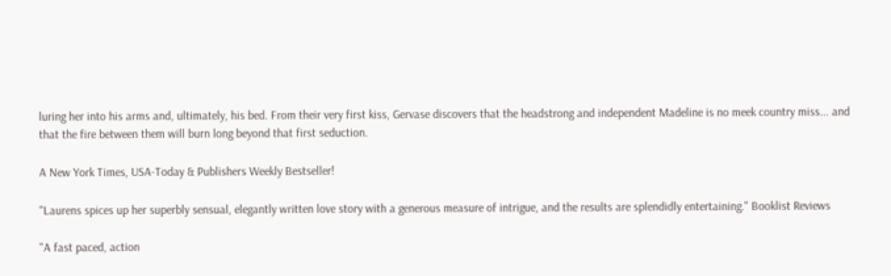luring her into his arms and, ultimately, his bed. From their very first kiss, Gervase discovers that the headstrong and independent Madeline is no meek country miss... and that the fire between them will burn long beyond that first seduction.

A New York Times, USA-Today & Publishers Weekly Bestseller!

"Laurens spices up her superbly sensual, elegantly written love story with a generous measure of intrigue, and the results are splendidly entertaining." Booklist Reviews

"A fast paced, action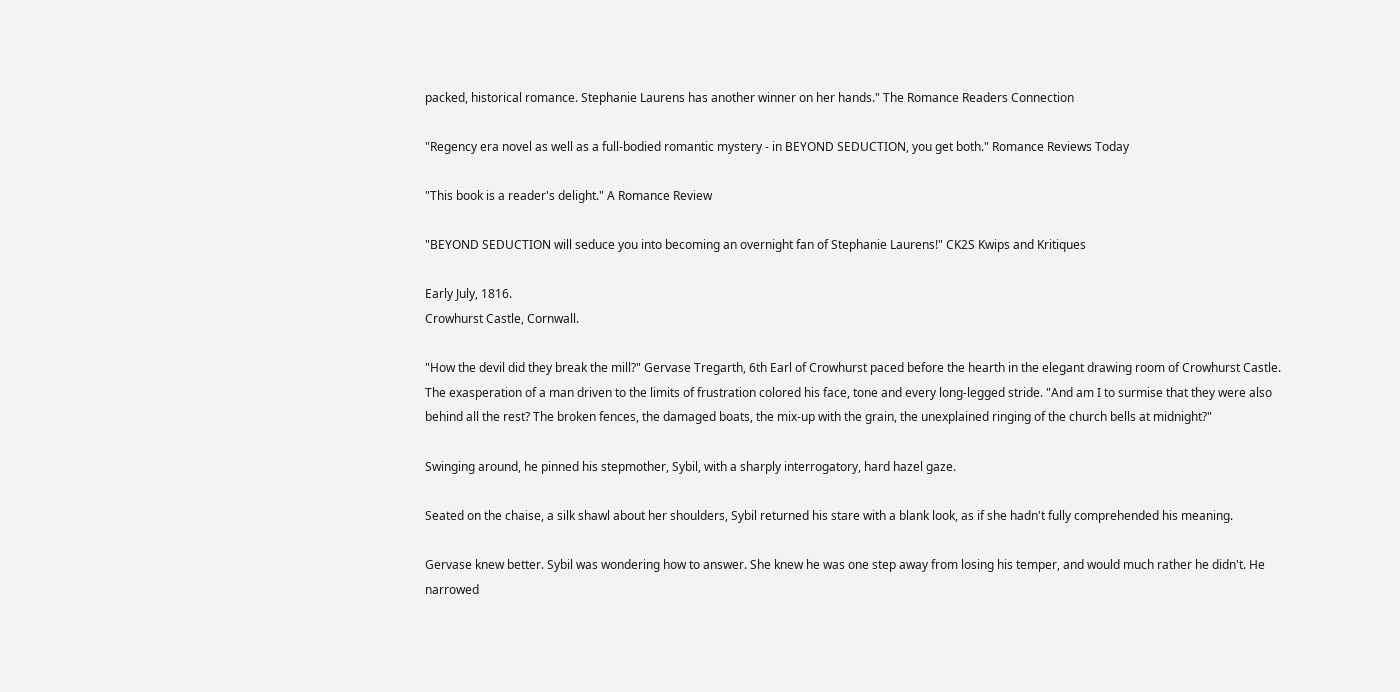packed, historical romance. Stephanie Laurens has another winner on her hands." The Romance Readers Connection

"Regency era novel as well as a full-bodied romantic mystery - in BEYOND SEDUCTION, you get both." Romance Reviews Today

"This book is a reader's delight." A Romance Review

"BEYOND SEDUCTION will seduce you into becoming an overnight fan of Stephanie Laurens!" CK2S Kwips and Kritiques

Early July, 1816.
Crowhurst Castle, Cornwall.

"How the devil did they break the mill?" Gervase Tregarth, 6th Earl of Crowhurst paced before the hearth in the elegant drawing room of Crowhurst Castle. The exasperation of a man driven to the limits of frustration colored his face, tone and every long-legged stride. "And am I to surmise that they were also behind all the rest? The broken fences, the damaged boats, the mix-up with the grain, the unexplained ringing of the church bells at midnight?"

Swinging around, he pinned his stepmother, Sybil, with a sharply interrogatory, hard hazel gaze.

Seated on the chaise, a silk shawl about her shoulders, Sybil returned his stare with a blank look, as if she hadn't fully comprehended his meaning.

Gervase knew better. Sybil was wondering how to answer. She knew he was one step away from losing his temper, and would much rather he didn't. He narrowed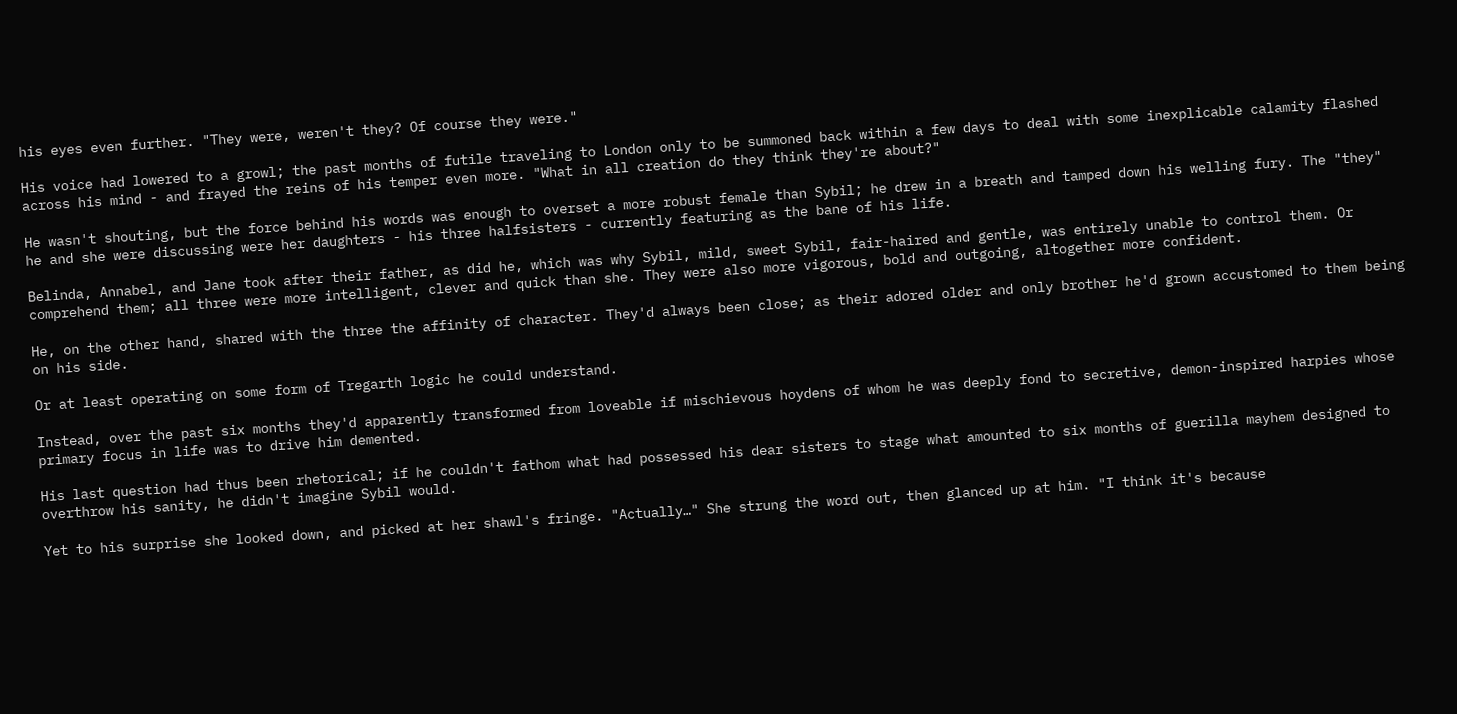his eyes even further. "They were, weren't they? Of course they were."

His voice had lowered to a growl; the past months of futile traveling to London only to be summoned back within a few days to deal with some inexplicable calamity flashed across his mind - and frayed the reins of his temper even more. "What in all creation do they think they're about?"

He wasn't shouting, but the force behind his words was enough to overset a more robust female than Sybil; he drew in a breath and tamped down his welling fury. The "they" he and she were discussing were her daughters - his three halfsisters - currently featuring as the bane of his life.

Belinda, Annabel, and Jane took after their father, as did he, which was why Sybil, mild, sweet Sybil, fair-haired and gentle, was entirely unable to control them. Or comprehend them; all three were more intelligent, clever and quick than she. They were also more vigorous, bold and outgoing, altogether more confident.

He, on the other hand, shared with the three the affinity of character. They'd always been close; as their adored older and only brother he'd grown accustomed to them being on his side.

Or at least operating on some form of Tregarth logic he could understand.

Instead, over the past six months they'd apparently transformed from loveable if mischievous hoydens of whom he was deeply fond to secretive, demon-inspired harpies whose primary focus in life was to drive him demented.

His last question had thus been rhetorical; if he couldn't fathom what had possessed his dear sisters to stage what amounted to six months of guerilla mayhem designed to overthrow his sanity, he didn't imagine Sybil would.

Yet to his surprise she looked down, and picked at her shawl's fringe. "Actually…" She strung the word out, then glanced up at him. "I think it's because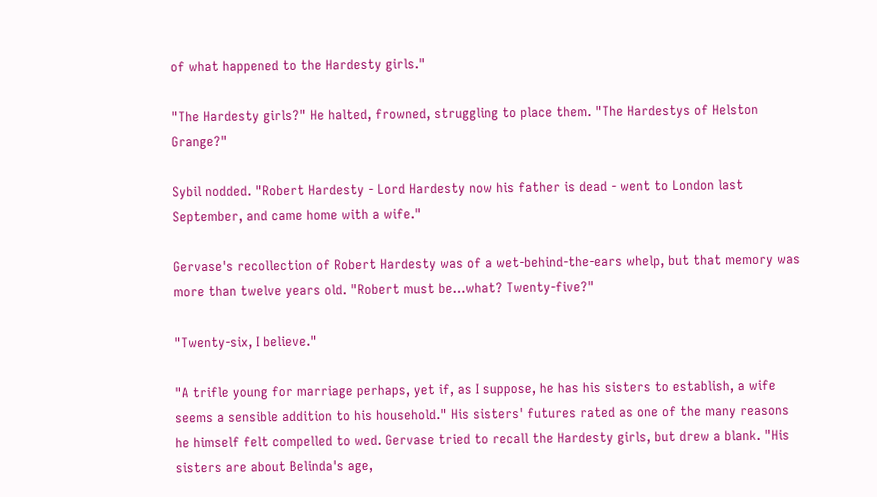of what happened to the Hardesty girls."

"The Hardesty girls?" He halted, frowned, struggling to place them. "The Hardestys of Helston Grange?"

Sybil nodded. "Robert Hardesty - Lord Hardesty now his father is dead - went to London last September, and came home with a wife."

Gervase's recollection of Robert Hardesty was of a wet-behind-the-ears whelp, but that memory was more than twelve years old. "Robert must be…what? Twenty-five?"

"Twenty-six, I believe."

"A trifle young for marriage perhaps, yet if, as I suppose, he has his sisters to establish, a wife seems a sensible addition to his household." His sisters' futures rated as one of the many reasons he himself felt compelled to wed. Gervase tried to recall the Hardesty girls, but drew a blank. "His sisters are about Belinda's age,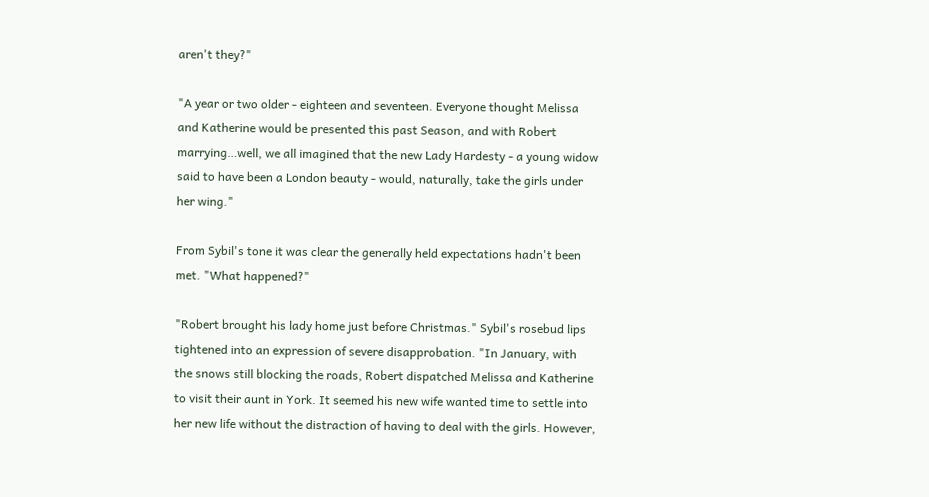aren't they?"

"A year or two older - eighteen and seventeen. Everyone thought Melissa and Katherine would be presented this past Season, and with Robert marrying…well, we all imagined that the new Lady Hardesty - a young widow said to have been a London beauty - would, naturally, take the girls under her wing."

From Sybil's tone it was clear the generally held expectations hadn't been met. "What happened?"

"Robert brought his lady home just before Christmas." Sybil's rosebud lips tightened into an expression of severe disapprobation. "In January, with the snows still blocking the roads, Robert dispatched Melissa and Katherine to visit their aunt in York. It seemed his new wife wanted time to settle into her new life without the distraction of having to deal with the girls. However,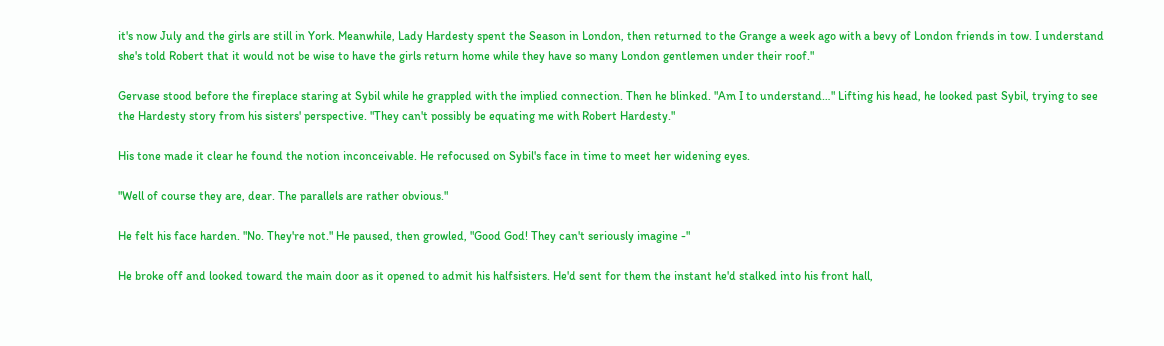it's now July and the girls are still in York. Meanwhile, Lady Hardesty spent the Season in London, then returned to the Grange a week ago with a bevy of London friends in tow. I understand she's told Robert that it would not be wise to have the girls return home while they have so many London gentlemen under their roof."

Gervase stood before the fireplace staring at Sybil while he grappled with the implied connection. Then he blinked. "Am I to understand…" Lifting his head, he looked past Sybil, trying to see the Hardesty story from his sisters' perspective. "They can't possibly be equating me with Robert Hardesty."

His tone made it clear he found the notion inconceivable. He refocused on Sybil's face in time to meet her widening eyes.

"Well of course they are, dear. The parallels are rather obvious."

He felt his face harden. "No. They're not." He paused, then growled, "Good God! They can't seriously imagine -"

He broke off and looked toward the main door as it opened to admit his halfsisters. He'd sent for them the instant he'd stalked into his front hall,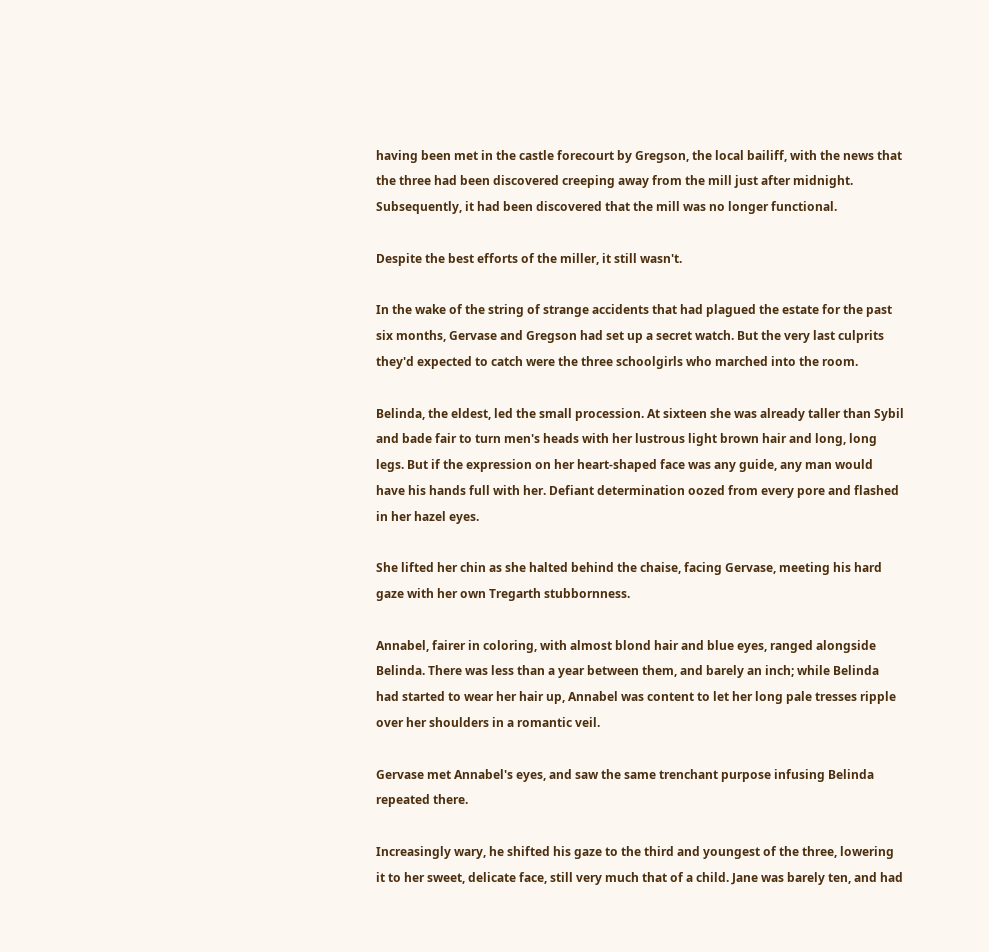having been met in the castle forecourt by Gregson, the local bailiff, with the news that the three had been discovered creeping away from the mill just after midnight. Subsequently, it had been discovered that the mill was no longer functional.

Despite the best efforts of the miller, it still wasn't.

In the wake of the string of strange accidents that had plagued the estate for the past six months, Gervase and Gregson had set up a secret watch. But the very last culprits they'd expected to catch were the three schoolgirls who marched into the room.

Belinda, the eldest, led the small procession. At sixteen she was already taller than Sybil and bade fair to turn men's heads with her lustrous light brown hair and long, long legs. But if the expression on her heart-shaped face was any guide, any man would have his hands full with her. Defiant determination oozed from every pore and flashed in her hazel eyes.

She lifted her chin as she halted behind the chaise, facing Gervase, meeting his hard gaze with her own Tregarth stubbornness.

Annabel, fairer in coloring, with almost blond hair and blue eyes, ranged alongside Belinda. There was less than a year between them, and barely an inch; while Belinda had started to wear her hair up, Annabel was content to let her long pale tresses ripple over her shoulders in a romantic veil.

Gervase met Annabel's eyes, and saw the same trenchant purpose infusing Belinda repeated there.

Increasingly wary, he shifted his gaze to the third and youngest of the three, lowering it to her sweet, delicate face, still very much that of a child. Jane was barely ten, and had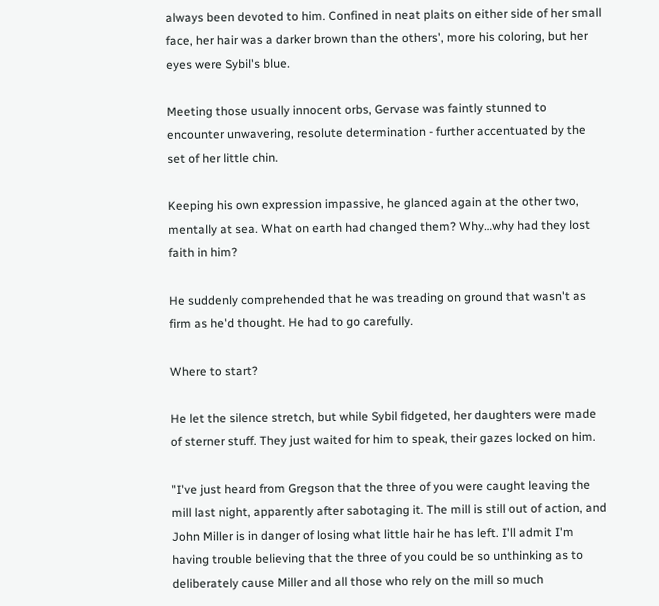always been devoted to him. Confined in neat plaits on either side of her small face, her hair was a darker brown than the others', more his coloring, but her eyes were Sybil's blue.

Meeting those usually innocent orbs, Gervase was faintly stunned to encounter unwavering, resolute determination - further accentuated by the set of her little chin.

Keeping his own expression impassive, he glanced again at the other two, mentally at sea. What on earth had changed them? Why…why had they lost faith in him?

He suddenly comprehended that he was treading on ground that wasn't as firm as he'd thought. He had to go carefully.

Where to start?

He let the silence stretch, but while Sybil fidgeted, her daughters were made of sterner stuff. They just waited for him to speak, their gazes locked on him.

"I've just heard from Gregson that the three of you were caught leaving the mill last night, apparently after sabotaging it. The mill is still out of action, and John Miller is in danger of losing what little hair he has left. I'll admit I'm having trouble believing that the three of you could be so unthinking as to deliberately cause Miller and all those who rely on the mill so much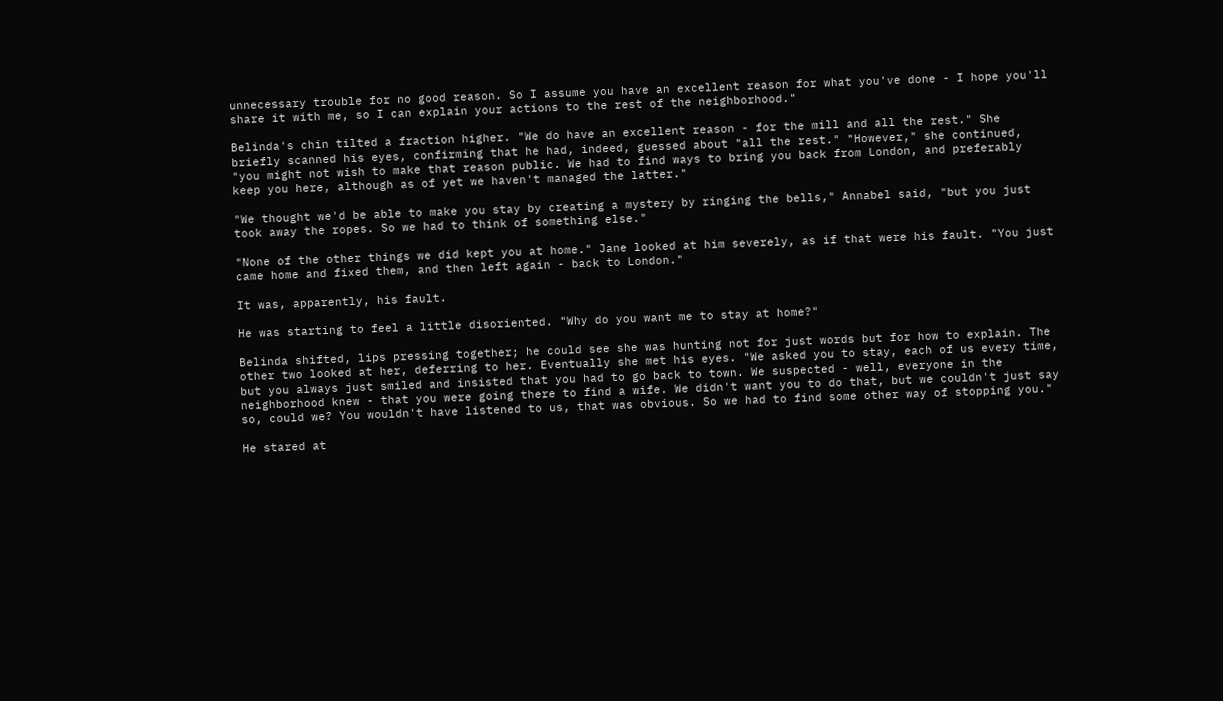unnecessary trouble for no good reason. So I assume you have an excellent reason for what you've done - I hope you'll share it with me, so I can explain your actions to the rest of the neighborhood."

Belinda's chin tilted a fraction higher. "We do have an excellent reason - for the mill and all the rest." She briefly scanned his eyes, confirming that he had, indeed, guessed about "all the rest." "However," she continued, "you might not wish to make that reason public. We had to find ways to bring you back from London, and preferably keep you here, although as of yet we haven't managed the latter."

"We thought we'd be able to make you stay by creating a mystery by ringing the bells," Annabel said, "but you just took away the ropes. So we had to think of something else."

"None of the other things we did kept you at home." Jane looked at him severely, as if that were his fault. "You just came home and fixed them, and then left again - back to London."

It was, apparently, his fault.

He was starting to feel a little disoriented. "Why do you want me to stay at home?"

Belinda shifted, lips pressing together; he could see she was hunting not for just words but for how to explain. The other two looked at her, deferring to her. Eventually she met his eyes. "We asked you to stay, each of us every time, but you always just smiled and insisted that you had to go back to town. We suspected - well, everyone in the neighborhood knew - that you were going there to find a wife. We didn't want you to do that, but we couldn't just say so, could we? You wouldn't have listened to us, that was obvious. So we had to find some other way of stopping you."

He stared at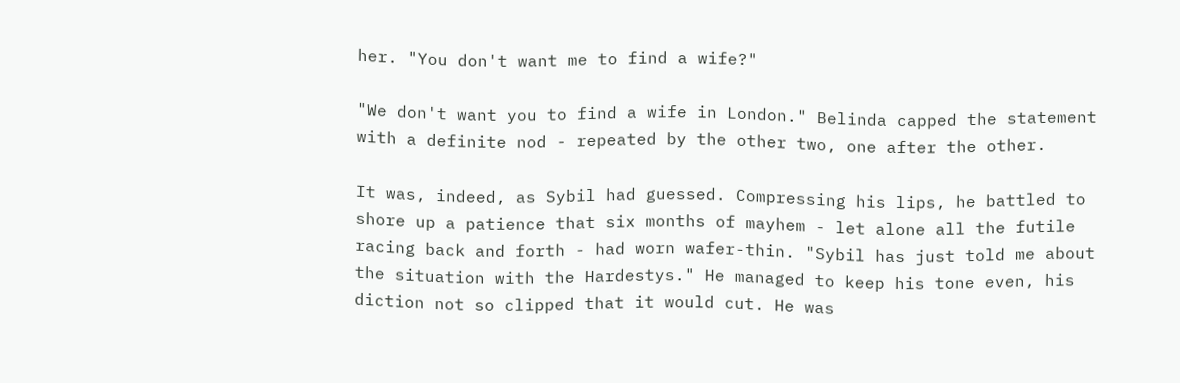her. "You don't want me to find a wife?"

"We don't want you to find a wife in London." Belinda capped the statement with a definite nod - repeated by the other two, one after the other.

It was, indeed, as Sybil had guessed. Compressing his lips, he battled to shore up a patience that six months of mayhem - let alone all the futile racing back and forth - had worn wafer-thin. "Sybil has just told me about the situation with the Hardestys." He managed to keep his tone even, his diction not so clipped that it would cut. He was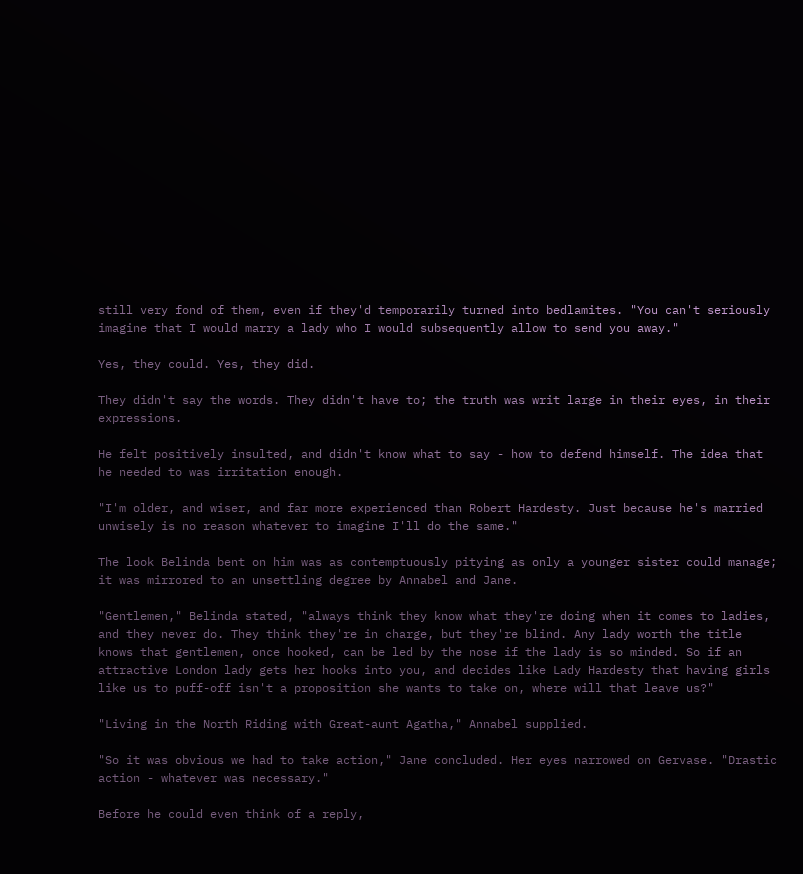still very fond of them, even if they'd temporarily turned into bedlamites. "You can't seriously imagine that I would marry a lady who I would subsequently allow to send you away."

Yes, they could. Yes, they did.

They didn't say the words. They didn't have to; the truth was writ large in their eyes, in their expressions.

He felt positively insulted, and didn't know what to say - how to defend himself. The idea that he needed to was irritation enough.

"I'm older, and wiser, and far more experienced than Robert Hardesty. Just because he's married unwisely is no reason whatever to imagine I'll do the same."

The look Belinda bent on him was as contemptuously pitying as only a younger sister could manage; it was mirrored to an unsettling degree by Annabel and Jane.

"Gentlemen," Belinda stated, "always think they know what they're doing when it comes to ladies, and they never do. They think they're in charge, but they're blind. Any lady worth the title knows that gentlemen, once hooked, can be led by the nose if the lady is so minded. So if an attractive London lady gets her hooks into you, and decides like Lady Hardesty that having girls like us to puff-off isn't a proposition she wants to take on, where will that leave us?"

"Living in the North Riding with Great-aunt Agatha," Annabel supplied.

"So it was obvious we had to take action," Jane concluded. Her eyes narrowed on Gervase. "Drastic action - whatever was necessary."

Before he could even think of a reply,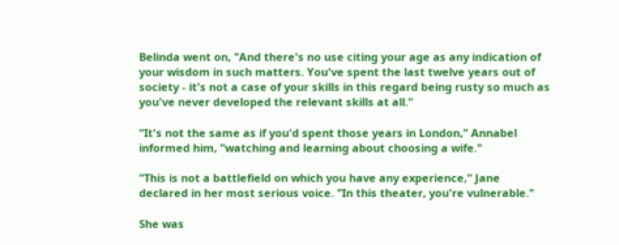Belinda went on, "And there's no use citing your age as any indication of your wisdom in such matters. You've spent the last twelve years out of society - it's not a case of your skills in this regard being rusty so much as you've never developed the relevant skills at all."

"It's not the same as if you'd spent those years in London," Annabel informed him, "watching and learning about choosing a wife."

"This is not a battlefield on which you have any experience," Jane declared in her most serious voice. "In this theater, you're vulnerable."

She was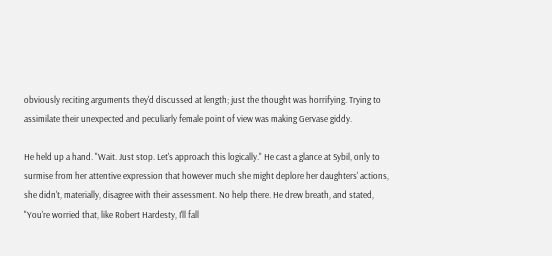obviously reciting arguments they'd discussed at length; just the thought was horrifying. Trying to assimilate their unexpected and peculiarly female point of view was making Gervase giddy.

He held up a hand. "Wait. Just stop. Let's approach this logically." He cast a glance at Sybil, only to surmise from her attentive expression that however much she might deplore her daughters' actions, she didn't, materially, disagree with their assessment. No help there. He drew breath, and stated, "You're worried that, like Robert Hardesty, I'll fall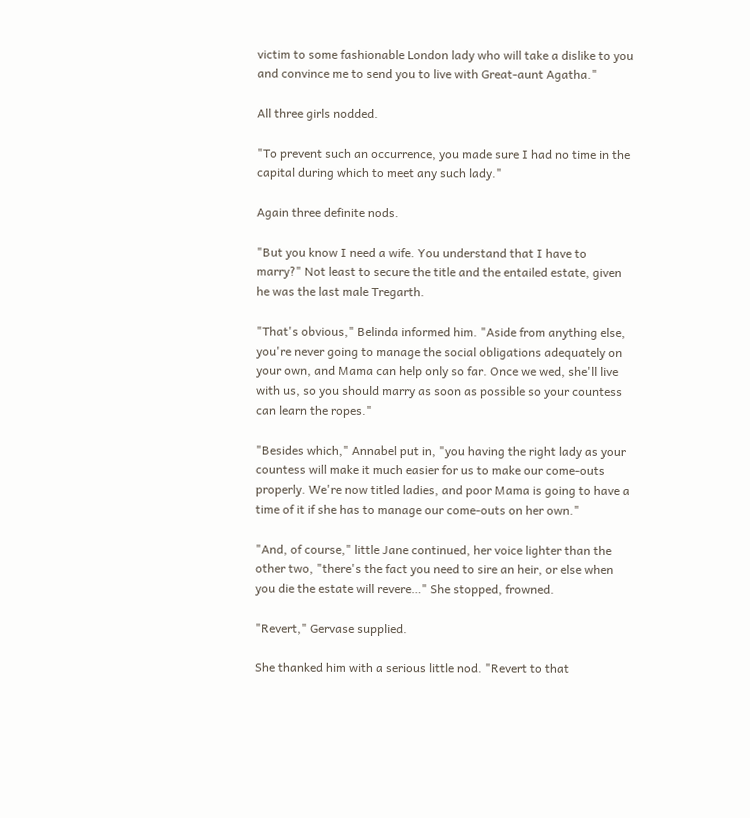victim to some fashionable London lady who will take a dislike to you and convince me to send you to live with Great-aunt Agatha."

All three girls nodded.

"To prevent such an occurrence, you made sure I had no time in the capital during which to meet any such lady."

Again three definite nods.

"But you know I need a wife. You understand that I have to marry?" Not least to secure the title and the entailed estate, given he was the last male Tregarth.

"That's obvious," Belinda informed him. "Aside from anything else, you're never going to manage the social obligations adequately on your own, and Mama can help only so far. Once we wed, she'll live with us, so you should marry as soon as possible so your countess can learn the ropes."

"Besides which," Annabel put in, "you having the right lady as your countess will make it much easier for us to make our come-outs properly. We're now titled ladies, and poor Mama is going to have a time of it if she has to manage our come-outs on her own."

"And, of course," little Jane continued, her voice lighter than the other two, "there's the fact you need to sire an heir, or else when you die the estate will revere…" She stopped, frowned.

"Revert," Gervase supplied.

She thanked him with a serious little nod. "Revert to that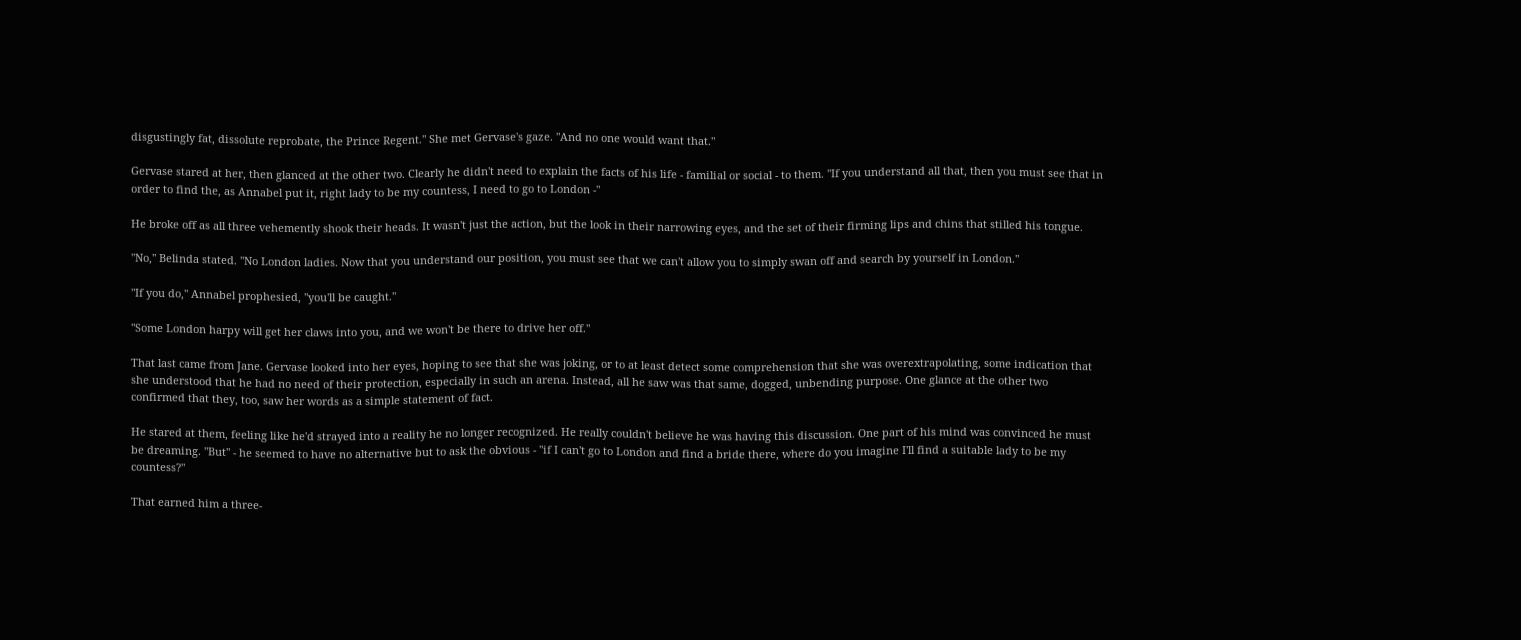disgustingly fat, dissolute reprobate, the Prince Regent." She met Gervase's gaze. "And no one would want that."

Gervase stared at her, then glanced at the other two. Clearly he didn't need to explain the facts of his life - familial or social - to them. "If you understand all that, then you must see that in order to find the, as Annabel put it, right lady to be my countess, I need to go to London -"

He broke off as all three vehemently shook their heads. It wasn't just the action, but the look in their narrowing eyes, and the set of their firming lips and chins that stilled his tongue.

"No," Belinda stated. "No London ladies. Now that you understand our position, you must see that we can't allow you to simply swan off and search by yourself in London."

"If you do," Annabel prophesied, "you'll be caught."

"Some London harpy will get her claws into you, and we won't be there to drive her off."

That last came from Jane. Gervase looked into her eyes, hoping to see that she was joking, or to at least detect some comprehension that she was overextrapolating, some indication that she understood that he had no need of their protection, especially in such an arena. Instead, all he saw was that same, dogged, unbending purpose. One glance at the other two confirmed that they, too, saw her words as a simple statement of fact.

He stared at them, feeling like he'd strayed into a reality he no longer recognized. He really couldn't believe he was having this discussion. One part of his mind was convinced he must be dreaming. "But" - he seemed to have no alternative but to ask the obvious - "if I can't go to London and find a bride there, where do you imagine I'll find a suitable lady to be my countess?"

That earned him a three-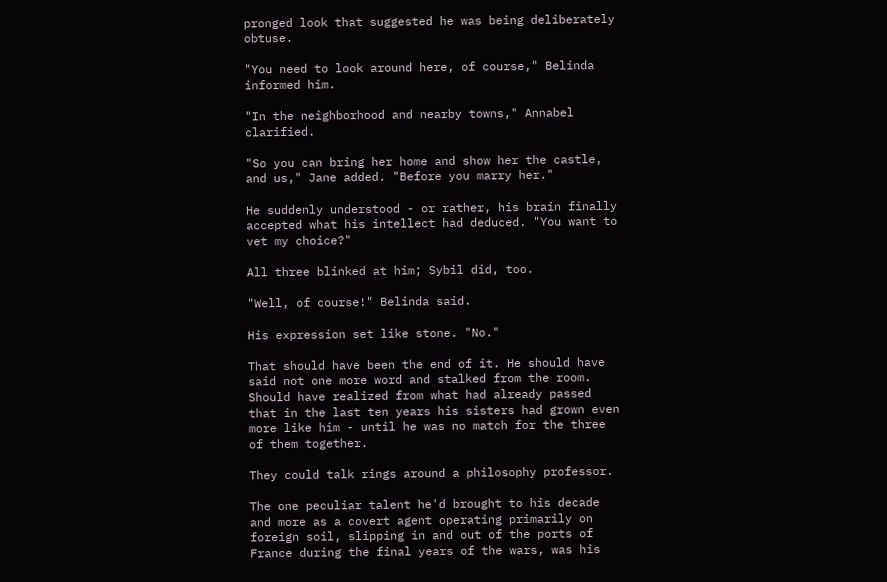pronged look that suggested he was being deliberately obtuse.

"You need to look around here, of course," Belinda informed him.

"In the neighborhood and nearby towns," Annabel clarified.

"So you can bring her home and show her the castle, and us," Jane added. "Before you marry her."

He suddenly understood - or rather, his brain finally accepted what his intellect had deduced. "You want to vet my choice?"

All three blinked at him; Sybil did, too.

"Well, of course!" Belinda said.

His expression set like stone. "No."

That should have been the end of it. He should have said not one more word and stalked from the room. Should have realized from what had already passed that in the last ten years his sisters had grown even more like him - until he was no match for the three of them together.

They could talk rings around a philosophy professor.

The one peculiar talent he'd brought to his decade and more as a covert agent operating primarily on foreign soil, slipping in and out of the ports of France during the final years of the wars, was his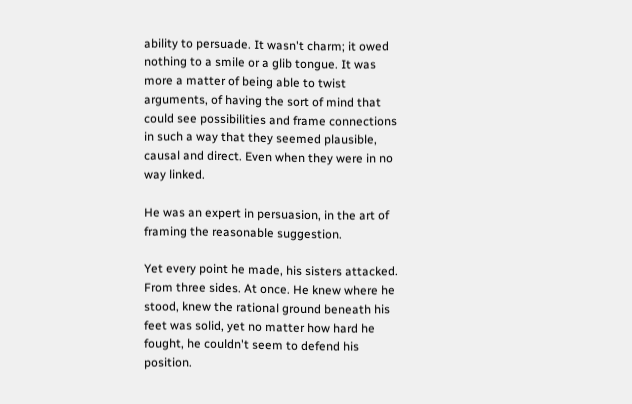ability to persuade. It wasn't charm; it owed nothing to a smile or a glib tongue. It was more a matter of being able to twist arguments, of having the sort of mind that could see possibilities and frame connections in such a way that they seemed plausible, causal and direct. Even when they were in no way linked.

He was an expert in persuasion, in the art of framing the reasonable suggestion.

Yet every point he made, his sisters attacked. From three sides. At once. He knew where he stood, knew the rational ground beneath his feet was solid, yet no matter how hard he fought, he couldn't seem to defend his position.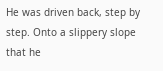He was driven back, step by step. Onto a slippery slope that he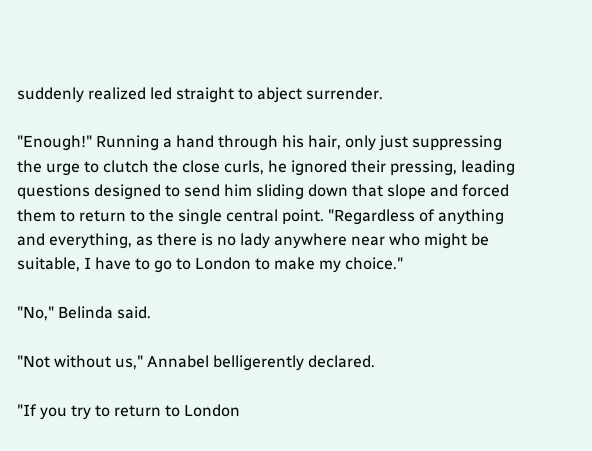suddenly realized led straight to abject surrender.

"Enough!" Running a hand through his hair, only just suppressing the urge to clutch the close curls, he ignored their pressing, leading questions designed to send him sliding down that slope and forced them to return to the single central point. "Regardless of anything and everything, as there is no lady anywhere near who might be suitable, I have to go to London to make my choice."

"No," Belinda said.

"Not without us," Annabel belligerently declared.

"If you try to return to London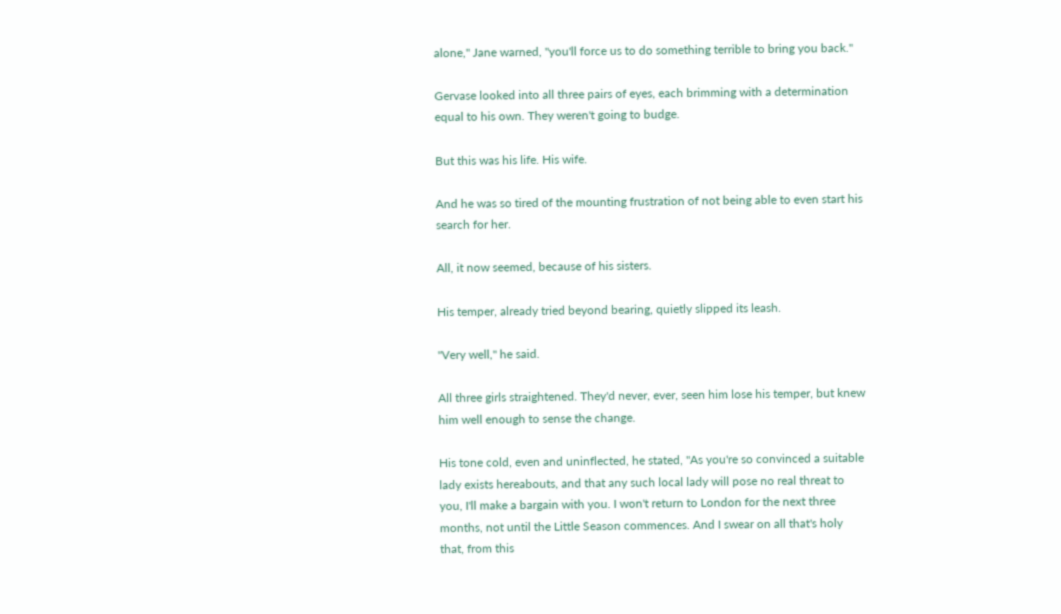alone," Jane warned, "you'll force us to do something terrible to bring you back."

Gervase looked into all three pairs of eyes, each brimming with a determination equal to his own. They weren't going to budge.

But this was his life. His wife.

And he was so tired of the mounting frustration of not being able to even start his search for her.

All, it now seemed, because of his sisters.

His temper, already tried beyond bearing, quietly slipped its leash.

"Very well," he said.

All three girls straightened. They'd never, ever, seen him lose his temper, but knew him well enough to sense the change.

His tone cold, even and uninflected, he stated, "As you're so convinced a suitable lady exists hereabouts, and that any such local lady will pose no real threat to you, I'll make a bargain with you. I won't return to London for the next three months, not until the Little Season commences. And I swear on all that's holy that, from this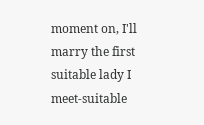moment on, I'll marry the first suitable lady I meet-suitable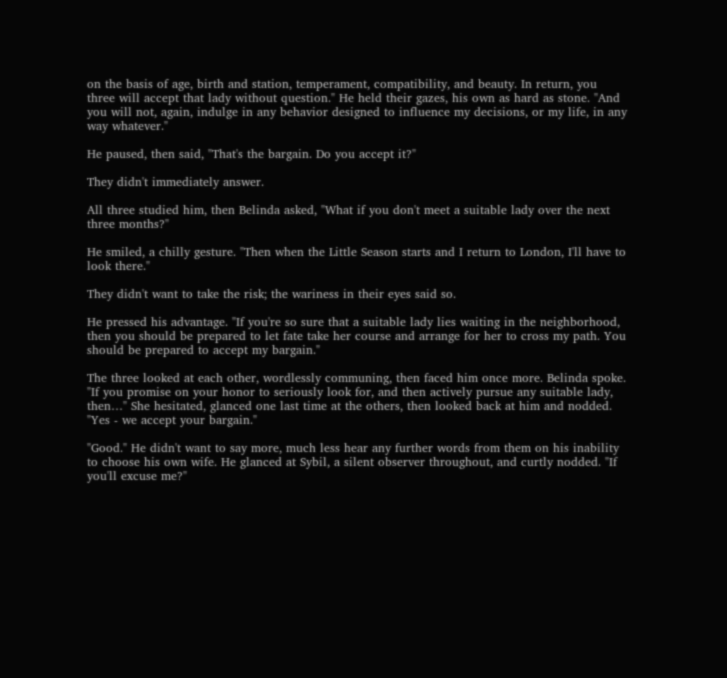on the basis of age, birth and station, temperament, compatibility, and beauty. In return, you three will accept that lady without question." He held their gazes, his own as hard as stone. "And you will not, again, indulge in any behavior designed to influence my decisions, or my life, in any way whatever."

He paused, then said, "That's the bargain. Do you accept it?"

They didn't immediately answer.

All three studied him, then Belinda asked, "What if you don't meet a suitable lady over the next three months?"

He smiled, a chilly gesture. "Then when the Little Season starts and I return to London, I'll have to look there."

They didn't want to take the risk; the wariness in their eyes said so.

He pressed his advantage. "If you're so sure that a suitable lady lies waiting in the neighborhood, then you should be prepared to let fate take her course and arrange for her to cross my path. You should be prepared to accept my bargain."

The three looked at each other, wordlessly communing, then faced him once more. Belinda spoke. "If you promise on your honor to seriously look for, and then actively pursue any suitable lady, then…" She hesitated, glanced one last time at the others, then looked back at him and nodded. "Yes - we accept your bargain."

"Good." He didn't want to say more, much less hear any further words from them on his inability to choose his own wife. He glanced at Sybil, a silent observer throughout, and curtly nodded. "If you'll excuse me?"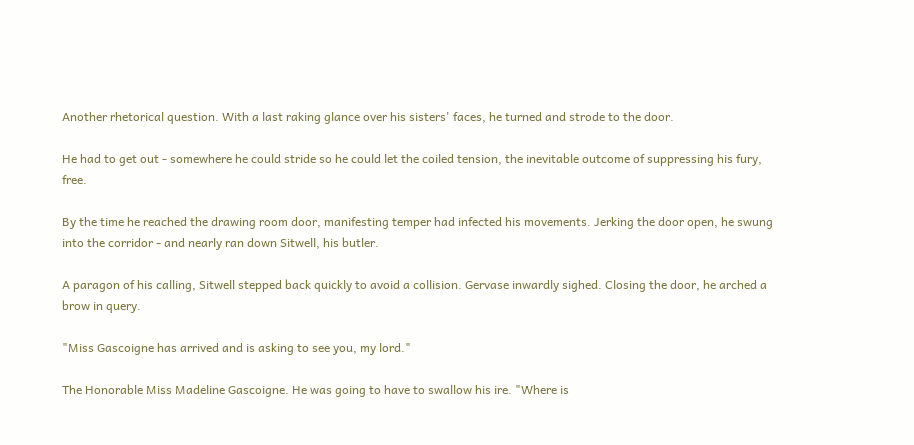Another rhetorical question. With a last raking glance over his sisters' faces, he turned and strode to the door.

He had to get out - somewhere he could stride so he could let the coiled tension, the inevitable outcome of suppressing his fury, free.

By the time he reached the drawing room door, manifesting temper had infected his movements. Jerking the door open, he swung into the corridor - and nearly ran down Sitwell, his butler.

A paragon of his calling, Sitwell stepped back quickly to avoid a collision. Gervase inwardly sighed. Closing the door, he arched a brow in query.

"Miss Gascoigne has arrived and is asking to see you, my lord."

The Honorable Miss Madeline Gascoigne. He was going to have to swallow his ire. "Where is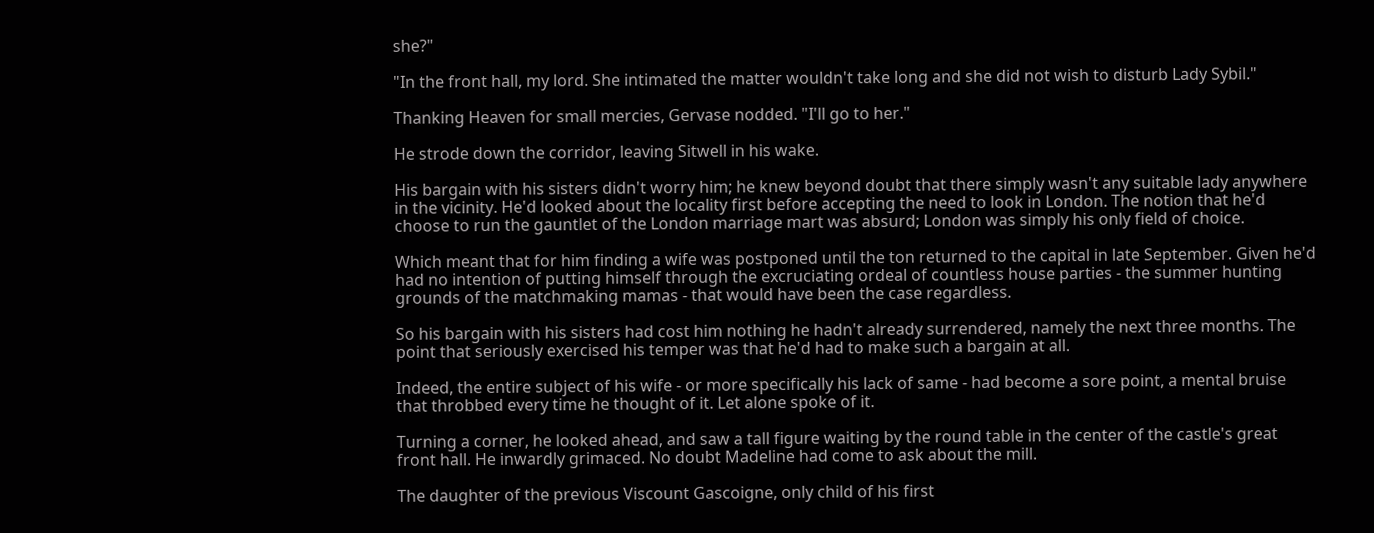she?"

"In the front hall, my lord. She intimated the matter wouldn't take long and she did not wish to disturb Lady Sybil."

Thanking Heaven for small mercies, Gervase nodded. "I'll go to her."

He strode down the corridor, leaving Sitwell in his wake.

His bargain with his sisters didn't worry him; he knew beyond doubt that there simply wasn't any suitable lady anywhere in the vicinity. He'd looked about the locality first before accepting the need to look in London. The notion that he'd choose to run the gauntlet of the London marriage mart was absurd; London was simply his only field of choice.

Which meant that for him finding a wife was postponed until the ton returned to the capital in late September. Given he'd had no intention of putting himself through the excruciating ordeal of countless house parties - the summer hunting grounds of the matchmaking mamas - that would have been the case regardless.

So his bargain with his sisters had cost him nothing he hadn't already surrendered, namely the next three months. The point that seriously exercised his temper was that he'd had to make such a bargain at all.

Indeed, the entire subject of his wife - or more specifically his lack of same - had become a sore point, a mental bruise that throbbed every time he thought of it. Let alone spoke of it.

Turning a corner, he looked ahead, and saw a tall figure waiting by the round table in the center of the castle's great front hall. He inwardly grimaced. No doubt Madeline had come to ask about the mill.

The daughter of the previous Viscount Gascoigne, only child of his first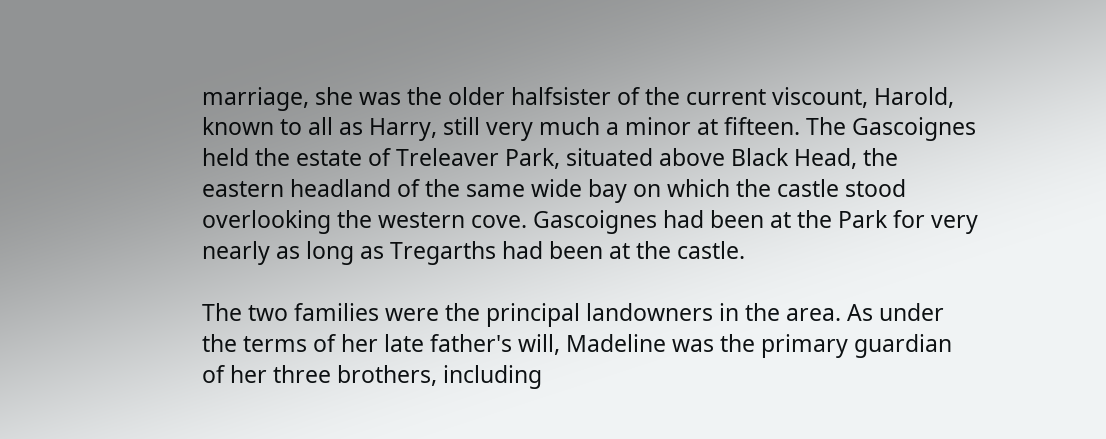marriage, she was the older halfsister of the current viscount, Harold, known to all as Harry, still very much a minor at fifteen. The Gascoignes held the estate of Treleaver Park, situated above Black Head, the eastern headland of the same wide bay on which the castle stood overlooking the western cove. Gascoignes had been at the Park for very nearly as long as Tregarths had been at the castle.

The two families were the principal landowners in the area. As under the terms of her late father's will, Madeline was the primary guardian of her three brothers, including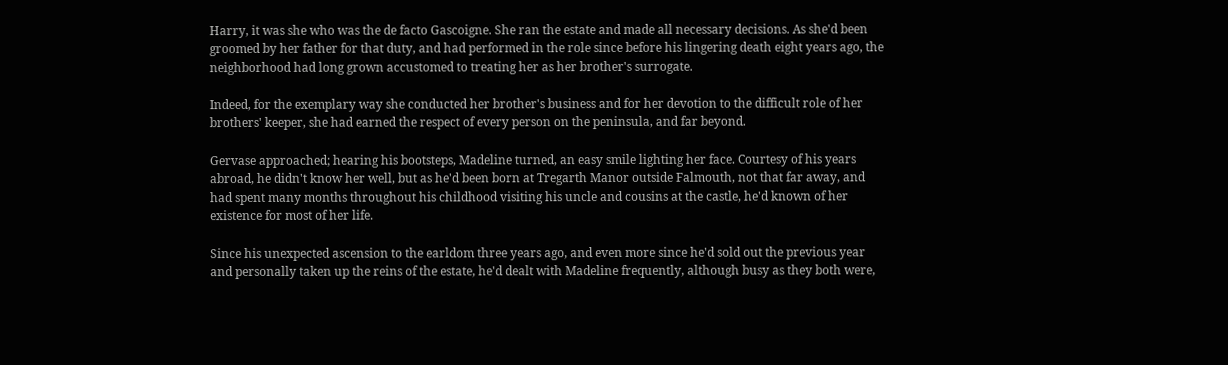Harry, it was she who was the de facto Gascoigne. She ran the estate and made all necessary decisions. As she'd been groomed by her father for that duty, and had performed in the role since before his lingering death eight years ago, the neighborhood had long grown accustomed to treating her as her brother's surrogate.

Indeed, for the exemplary way she conducted her brother's business and for her devotion to the difficult role of her brothers' keeper, she had earned the respect of every person on the peninsula, and far beyond.

Gervase approached; hearing his bootsteps, Madeline turned, an easy smile lighting her face. Courtesy of his years abroad, he didn't know her well, but as he'd been born at Tregarth Manor outside Falmouth, not that far away, and had spent many months throughout his childhood visiting his uncle and cousins at the castle, he'd known of her existence for most of her life.

Since his unexpected ascension to the earldom three years ago, and even more since he'd sold out the previous year and personally taken up the reins of the estate, he'd dealt with Madeline frequently, although busy as they both were,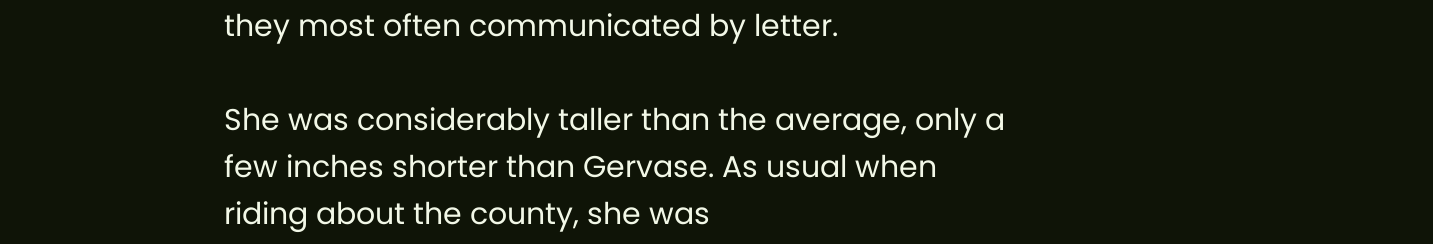they most often communicated by letter.

She was considerably taller than the average, only a few inches shorter than Gervase. As usual when riding about the county, she was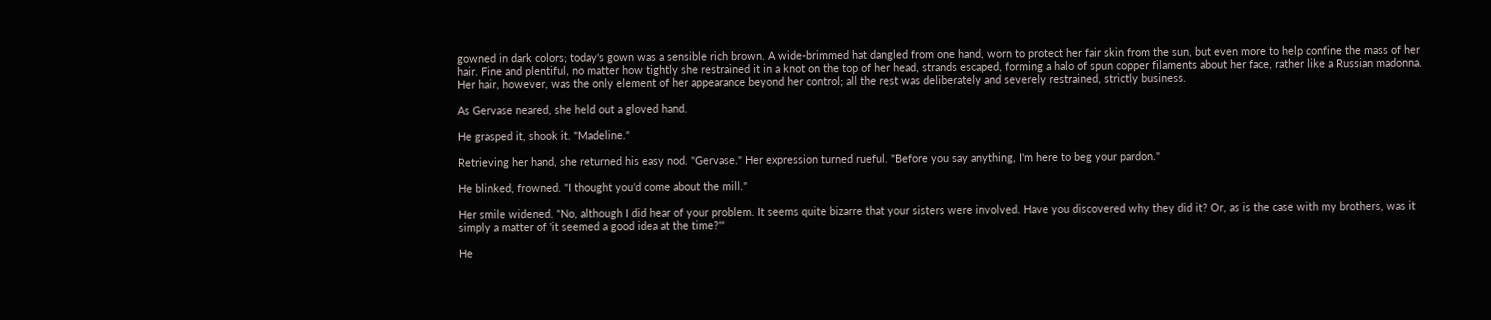gowned in dark colors; today's gown was a sensible rich brown. A wide-brimmed hat dangled from one hand, worn to protect her fair skin from the sun, but even more to help confine the mass of her hair. Fine and plentiful, no matter how tightly she restrained it in a knot on the top of her head, strands escaped, forming a halo of spun copper filaments about her face, rather like a Russian madonna. Her hair, however, was the only element of her appearance beyond her control; all the rest was deliberately and severely restrained, strictly business.

As Gervase neared, she held out a gloved hand.

He grasped it, shook it. "Madeline."

Retrieving her hand, she returned his easy nod. "Gervase." Her expression turned rueful. "Before you say anything, I'm here to beg your pardon."

He blinked, frowned. "I thought you'd come about the mill."

Her smile widened. "No, although I did hear of your problem. It seems quite bizarre that your sisters were involved. Have you discovered why they did it? Or, as is the case with my brothers, was it simply a matter of 'it seemed a good idea at the time?'"

He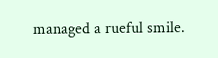managed a rueful smile.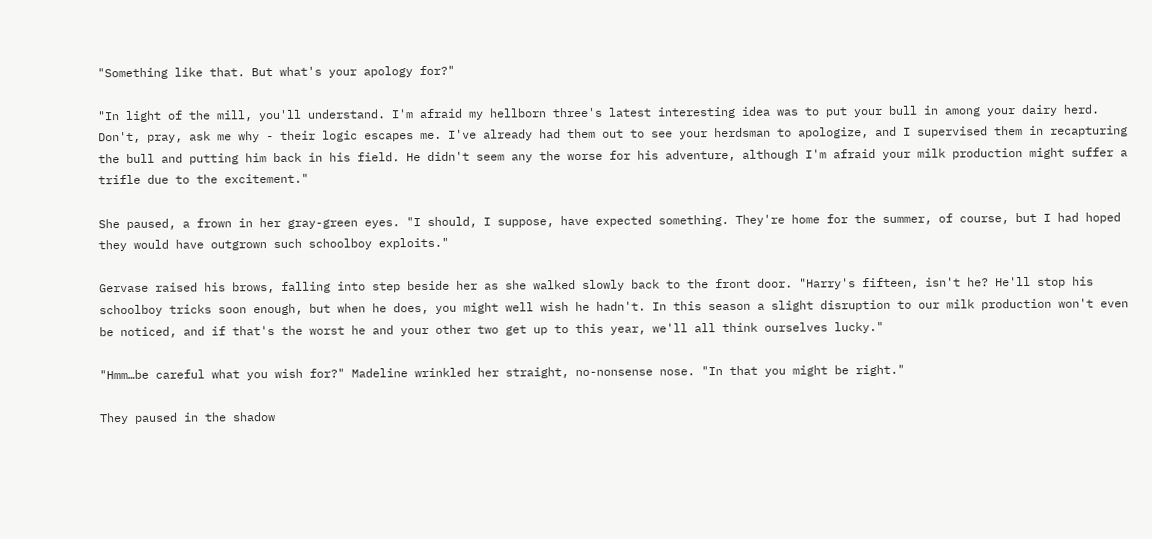"Something like that. But what's your apology for?"

"In light of the mill, you'll understand. I'm afraid my hellborn three's latest interesting idea was to put your bull in among your dairy herd. Don't, pray, ask me why - their logic escapes me. I've already had them out to see your herdsman to apologize, and I supervised them in recapturing the bull and putting him back in his field. He didn't seem any the worse for his adventure, although I'm afraid your milk production might suffer a trifle due to the excitement."

She paused, a frown in her gray-green eyes. "I should, I suppose, have expected something. They're home for the summer, of course, but I had hoped they would have outgrown such schoolboy exploits."

Gervase raised his brows, falling into step beside her as she walked slowly back to the front door. "Harry's fifteen, isn't he? He'll stop his schoolboy tricks soon enough, but when he does, you might well wish he hadn't. In this season a slight disruption to our milk production won't even be noticed, and if that's the worst he and your other two get up to this year, we'll all think ourselves lucky."

"Hmm…be careful what you wish for?" Madeline wrinkled her straight, no-nonsense nose. "In that you might be right."

They paused in the shadow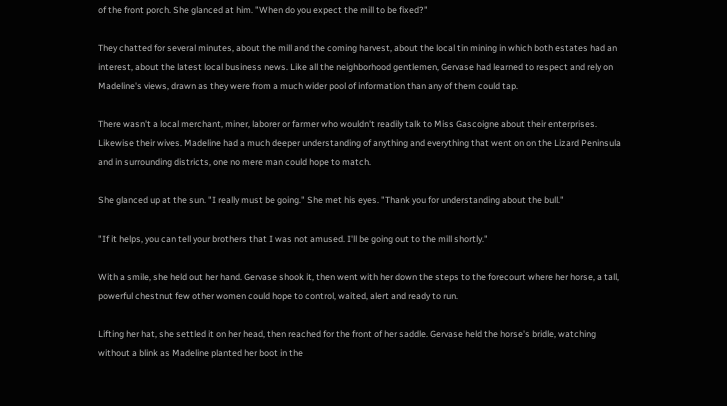of the front porch. She glanced at him. "When do you expect the mill to be fixed?"

They chatted for several minutes, about the mill and the coming harvest, about the local tin mining in which both estates had an interest, about the latest local business news. Like all the neighborhood gentlemen, Gervase had learned to respect and rely on Madeline's views, drawn as they were from a much wider pool of information than any of them could tap.

There wasn't a local merchant, miner, laborer or farmer who wouldn't readily talk to Miss Gascoigne about their enterprises. Likewise their wives. Madeline had a much deeper understanding of anything and everything that went on on the Lizard Peninsula and in surrounding districts, one no mere man could hope to match.

She glanced up at the sun. "I really must be going." She met his eyes. "Thank you for understanding about the bull."

"If it helps, you can tell your brothers that I was not amused. I'll be going out to the mill shortly."

With a smile, she held out her hand. Gervase shook it, then went with her down the steps to the forecourt where her horse, a tall, powerful chestnut few other women could hope to control, waited, alert and ready to run.

Lifting her hat, she settled it on her head, then reached for the front of her saddle. Gervase held the horse's bridle, watching without a blink as Madeline planted her boot in the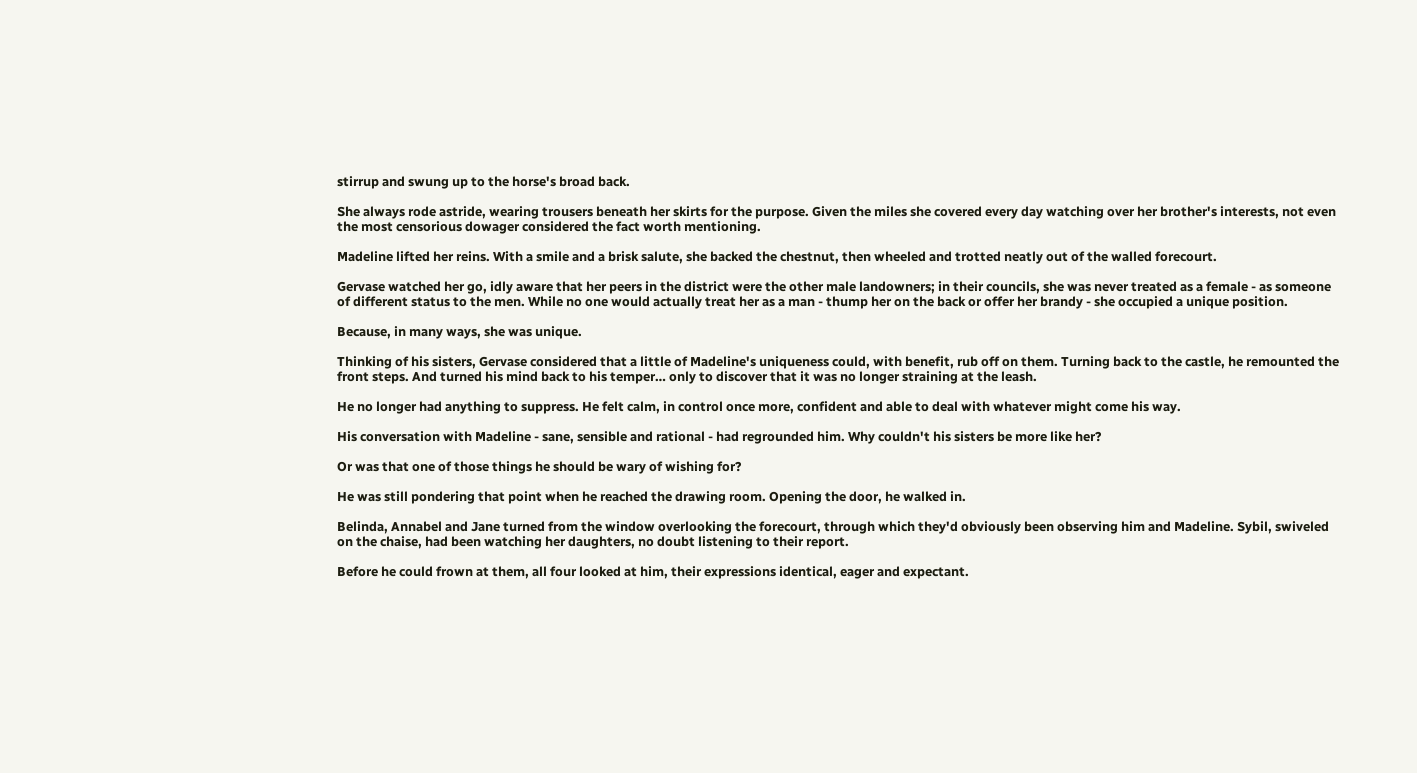stirrup and swung up to the horse's broad back.

She always rode astride, wearing trousers beneath her skirts for the purpose. Given the miles she covered every day watching over her brother's interests, not even the most censorious dowager considered the fact worth mentioning.

Madeline lifted her reins. With a smile and a brisk salute, she backed the chestnut, then wheeled and trotted neatly out of the walled forecourt.

Gervase watched her go, idly aware that her peers in the district were the other male landowners; in their councils, she was never treated as a female - as someone of different status to the men. While no one would actually treat her as a man - thump her on the back or offer her brandy - she occupied a unique position.

Because, in many ways, she was unique.

Thinking of his sisters, Gervase considered that a little of Madeline's uniqueness could, with benefit, rub off on them. Turning back to the castle, he remounted the front steps. And turned his mind back to his temper… only to discover that it was no longer straining at the leash.

He no longer had anything to suppress. He felt calm, in control once more, confident and able to deal with whatever might come his way.

His conversation with Madeline - sane, sensible and rational - had regrounded him. Why couldn't his sisters be more like her?

Or was that one of those things he should be wary of wishing for?

He was still pondering that point when he reached the drawing room. Opening the door, he walked in.

Belinda, Annabel and Jane turned from the window overlooking the forecourt, through which they'd obviously been observing him and Madeline. Sybil, swiveled on the chaise, had been watching her daughters, no doubt listening to their report.

Before he could frown at them, all four looked at him, their expressions identical, eager and expectant.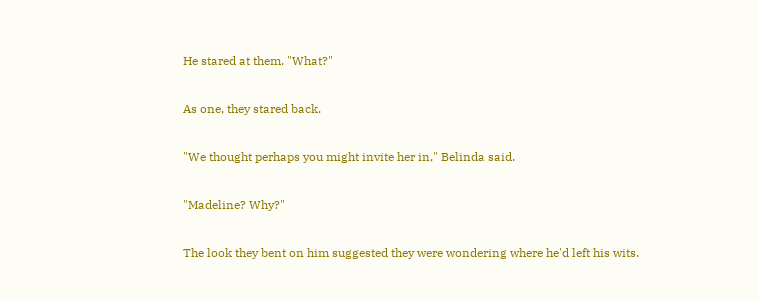He stared at them. "What?"

As one, they stared back.

"We thought perhaps you might invite her in," Belinda said.

"Madeline? Why?"

The look they bent on him suggested they were wondering where he'd left his wits.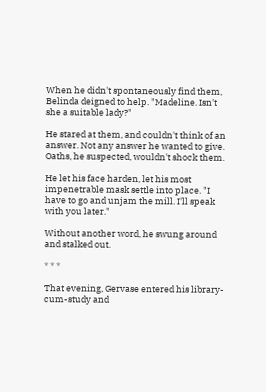When he didn't spontaneously find them, Belinda deigned to help. "Madeline. Isn't she a suitable lady?"

He stared at them, and couldn't think of an answer. Not any answer he wanted to give. Oaths, he suspected, wouldn't shock them.

He let his face harden, let his most impenetrable mask settle into place. "I have to go and unjam the mill. I'll speak with you later."

Without another word, he swung around and stalked out.

* * *

That evening, Gervase entered his library-cum-study and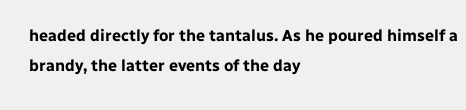headed directly for the tantalus. As he poured himself a brandy, the latter events of the day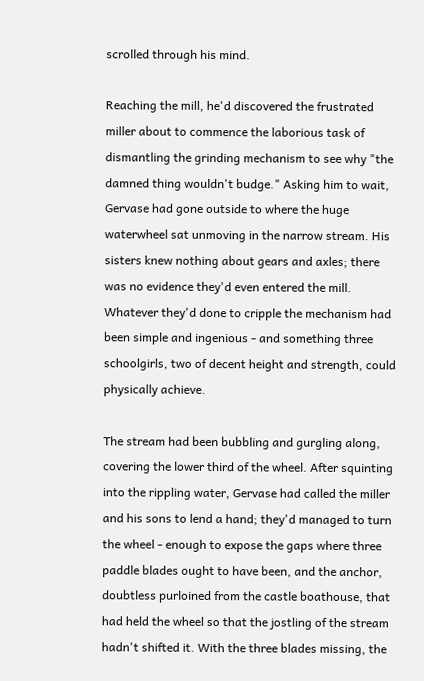scrolled through his mind.

Reaching the mill, he'd discovered the frustrated miller about to commence the laborious task of dismantling the grinding mechanism to see why "the damned thing wouldn't budge." Asking him to wait, Gervase had gone outside to where the huge waterwheel sat unmoving in the narrow stream. His sisters knew nothing about gears and axles; there was no evidence they'd even entered the mill. Whatever they'd done to cripple the mechanism had been simple and ingenious - and something three schoolgirls, two of decent height and strength, could physically achieve.

The stream had been bubbling and gurgling along, covering the lower third of the wheel. After squinting into the rippling water, Gervase had called the miller and his sons to lend a hand; they'd managed to turn the wheel - enough to expose the gaps where three paddle blades ought to have been, and the anchor, doubtless purloined from the castle boathouse, that had held the wheel so that the jostling of the stream hadn't shifted it. With the three blades missing, the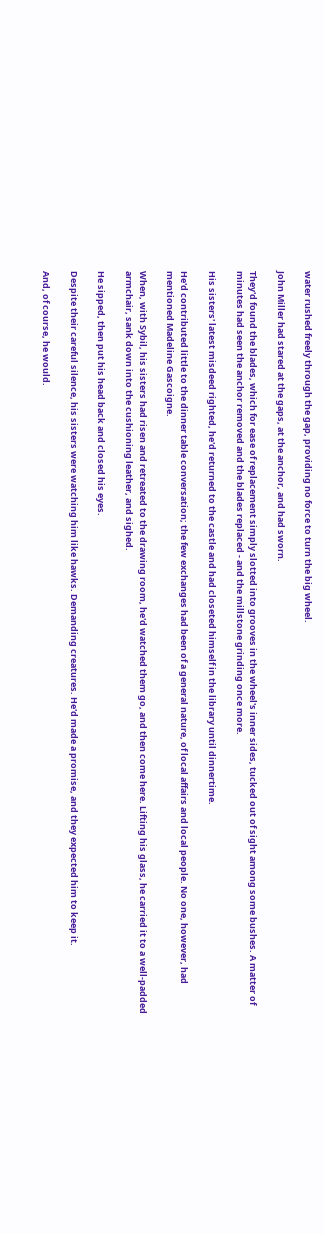water rushed freely through the gap, providing no force to turn the big wheel.

John Miller had stared at the gaps, at the anchor, and had sworn.

They'd found the blades, which for ease of replacement simply slotted into grooves in the wheel's inner sides, tucked out of sight among some bushes. A matter of minutes had seen the anchor removed and the blades replaced - and the millstone grinding once more.

His sisters' latest misdeed righted, he'd returned to the castle and had closeted himself in the library until dinnertime.

He'd contributed little to the dinner table conversation; the few exchanges had been of a general nature, of local affairs and local people. No one, however, had mentioned Madeline Gascoigne.

When, with Sybil, his sisters had risen and retreated to the drawing room, he'd watched them go, and then come here. Lifting his glass, he carried it to a well-padded armchair, sank down into the cushioning leather, and sighed.

He sipped, then put his head back and closed his eyes.

Despite their careful silence, his sisters were watching him like hawks. Demanding creatures. He'd made a promise, and they expected him to keep it.

And, of course, he would.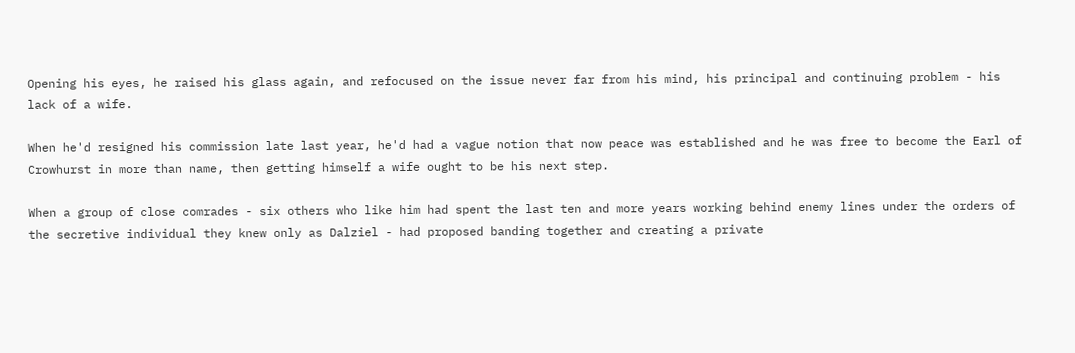Opening his eyes, he raised his glass again, and refocused on the issue never far from his mind, his principal and continuing problem - his lack of a wife.

When he'd resigned his commission late last year, he'd had a vague notion that now peace was established and he was free to become the Earl of Crowhurst in more than name, then getting himself a wife ought to be his next step.

When a group of close comrades - six others who like him had spent the last ten and more years working behind enemy lines under the orders of the secretive individual they knew only as Dalziel - had proposed banding together and creating a private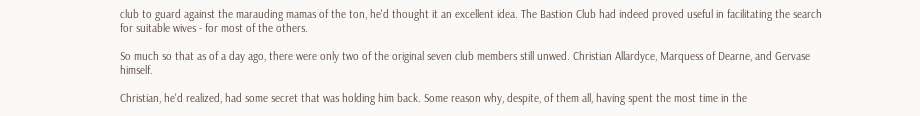club to guard against the marauding mamas of the ton, he'd thought it an excellent idea. The Bastion Club had indeed proved useful in facilitating the search for suitable wives - for most of the others.

So much so that as of a day ago, there were only two of the original seven club members still unwed. Christian Allardyce, Marquess of Dearne, and Gervase himself.

Christian, he'd realized, had some secret that was holding him back. Some reason why, despite, of them all, having spent the most time in the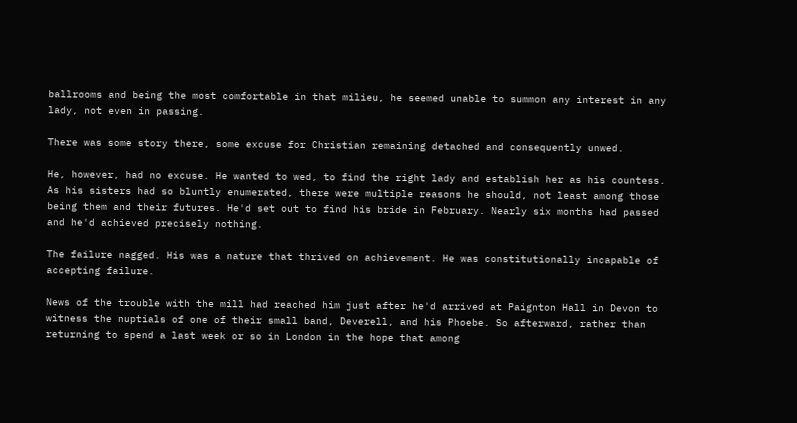ballrooms and being the most comfortable in that milieu, he seemed unable to summon any interest in any lady, not even in passing.

There was some story there, some excuse for Christian remaining detached and consequently unwed.

He, however, had no excuse. He wanted to wed, to find the right lady and establish her as his countess. As his sisters had so bluntly enumerated, there were multiple reasons he should, not least among those being them and their futures. He'd set out to find his bride in February. Nearly six months had passed and he'd achieved precisely nothing.

The failure nagged. His was a nature that thrived on achievement. He was constitutionally incapable of accepting failure.

News of the trouble with the mill had reached him just after he'd arrived at Paignton Hall in Devon to witness the nuptials of one of their small band, Deverell, and his Phoebe. So afterward, rather than returning to spend a last week or so in London in the hope that among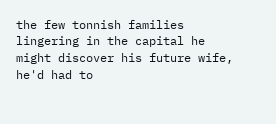the few tonnish families lingering in the capital he might discover his future wife, he'd had to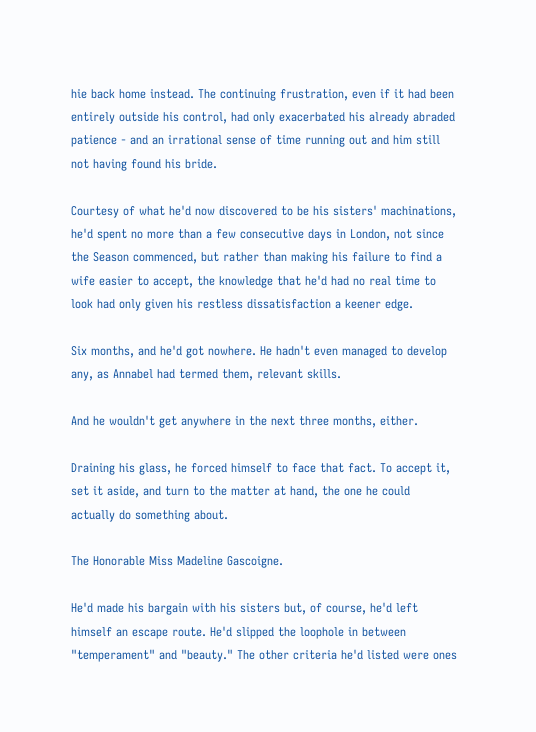hie back home instead. The continuing frustration, even if it had been entirely outside his control, had only exacerbated his already abraded patience - and an irrational sense of time running out and him still not having found his bride.

Courtesy of what he'd now discovered to be his sisters' machinations, he'd spent no more than a few consecutive days in London, not since the Season commenced, but rather than making his failure to find a wife easier to accept, the knowledge that he'd had no real time to look had only given his restless dissatisfaction a keener edge.

Six months, and he'd got nowhere. He hadn't even managed to develop any, as Annabel had termed them, relevant skills.

And he wouldn't get anywhere in the next three months, either.

Draining his glass, he forced himself to face that fact. To accept it, set it aside, and turn to the matter at hand, the one he could actually do something about.

The Honorable Miss Madeline Gascoigne.

He'd made his bargain with his sisters but, of course, he'd left himself an escape route. He'd slipped the loophole in between "temperament" and "beauty." The other criteria he'd listed were ones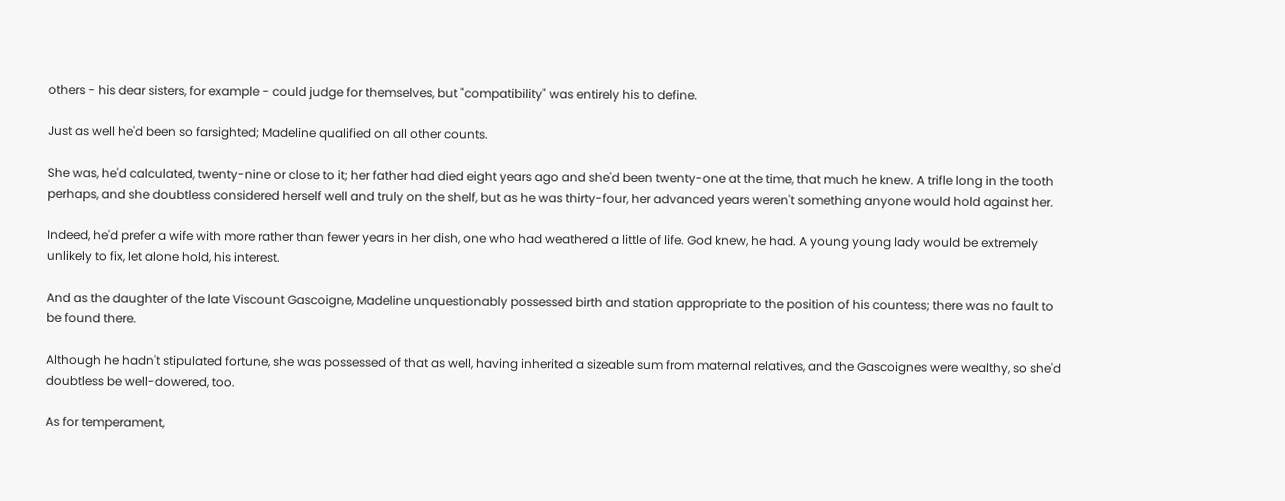others - his dear sisters, for example - could judge for themselves, but "compatibility" was entirely his to define.

Just as well he'd been so farsighted; Madeline qualified on all other counts.

She was, he'd calculated, twenty-nine or close to it; her father had died eight years ago and she'd been twenty-one at the time, that much he knew. A trifle long in the tooth perhaps, and she doubtless considered herself well and truly on the shelf, but as he was thirty-four, her advanced years weren't something anyone would hold against her.

Indeed, he'd prefer a wife with more rather than fewer years in her dish, one who had weathered a little of life. God knew, he had. A young young lady would be extremely unlikely to fix, let alone hold, his interest.

And as the daughter of the late Viscount Gascoigne, Madeline unquestionably possessed birth and station appropriate to the position of his countess; there was no fault to be found there.

Although he hadn't stipulated fortune, she was possessed of that as well, having inherited a sizeable sum from maternal relatives, and the Gascoignes were wealthy, so she'd doubtless be well-dowered, too.

As for temperament,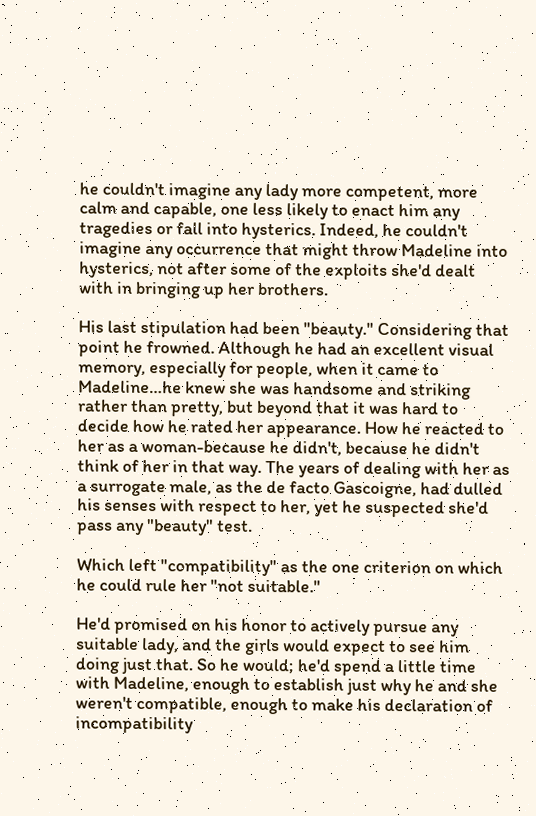he couldn't imagine any lady more competent, more calm and capable, one less likely to enact him any tragedies or fall into hysterics. Indeed, he couldn't imagine any occurrence that might throw Madeline into hysterics, not after some of the exploits she'd dealt with in bringing up her brothers.

His last stipulation had been "beauty." Considering that point he frowned. Although he had an excellent visual memory, especially for people, when it came to Madeline…he knew she was handsome and striking rather than pretty, but beyond that it was hard to decide how he rated her appearance. How he reacted to her as a woman-because he didn't, because he didn't think of her in that way. The years of dealing with her as a surrogate male, as the de facto Gascoigne, had dulled his senses with respect to her, yet he suspected she'd pass any "beauty" test.

Which left "compatibility" as the one criterion on which he could rule her "not suitable."

He'd promised on his honor to actively pursue any suitable lady, and the girls would expect to see him doing just that. So he would; he'd spend a little time with Madeline, enough to establish just why he and she weren't compatible, enough to make his declaration of incompatibility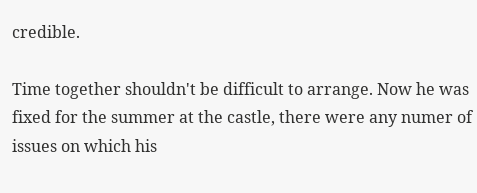credible.

Time together shouldn't be difficult to arrange. Now he was fixed for the summer at the castle, there were any numer of issues on which his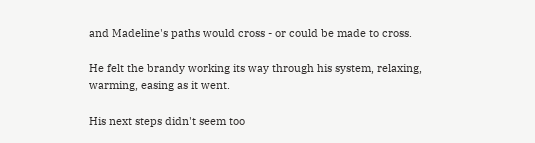and Madeline's paths would cross - or could be made to cross.

He felt the brandy working its way through his system, relaxing, warming, easing as it went.

His next steps didn't seem too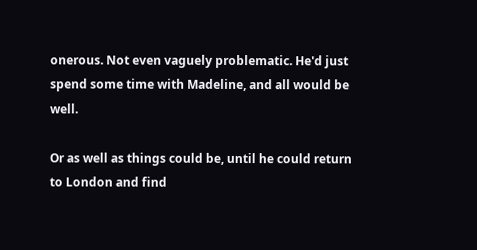onerous. Not even vaguely problematic. He'd just spend some time with Madeline, and all would be well.

Or as well as things could be, until he could return to London and find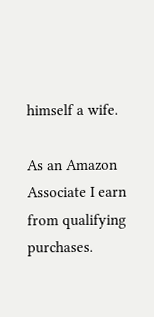himself a wife.

As an Amazon Associate I earn from qualifying purchases.